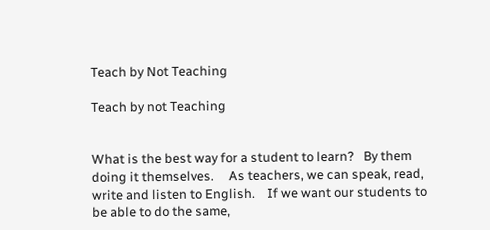Teach by Not Teaching

Teach by not Teaching


What is the best way for a student to learn?   By them doing it themselves.     As teachers, we can speak, read, write and listen to English.    If we want our students to be able to do the same,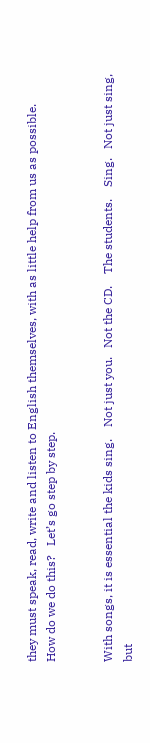they must speak, read, write and listen to English themselves, with as little help from us as possible.    How do we do this?   Let’s go step by step.


With songs, it is essential the kids sing.    Not just you.   Not the CD.    The students.    Sing.   Not just sing, but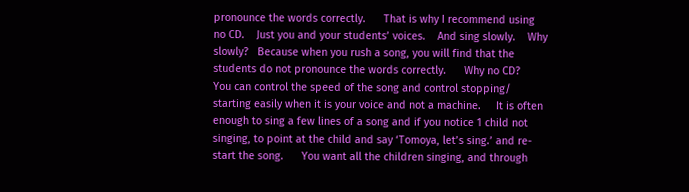pronounce the words correctly.      That is why I recommend using no CD.    Just you and your students’ voices.    And sing slowly.    Why slowly?   Because when you rush a song, you will find that the students do not pronounce the words correctly.      Why no CD?    You can control the speed of the song and control stopping/ starting easily when it is your voice and not a machine.     It is often enough to sing a few lines of a song and if you notice 1 child not singing, to point at the child and say ‘Tomoya, let’s sing.’ and re-start the song.      You want all the children singing, and through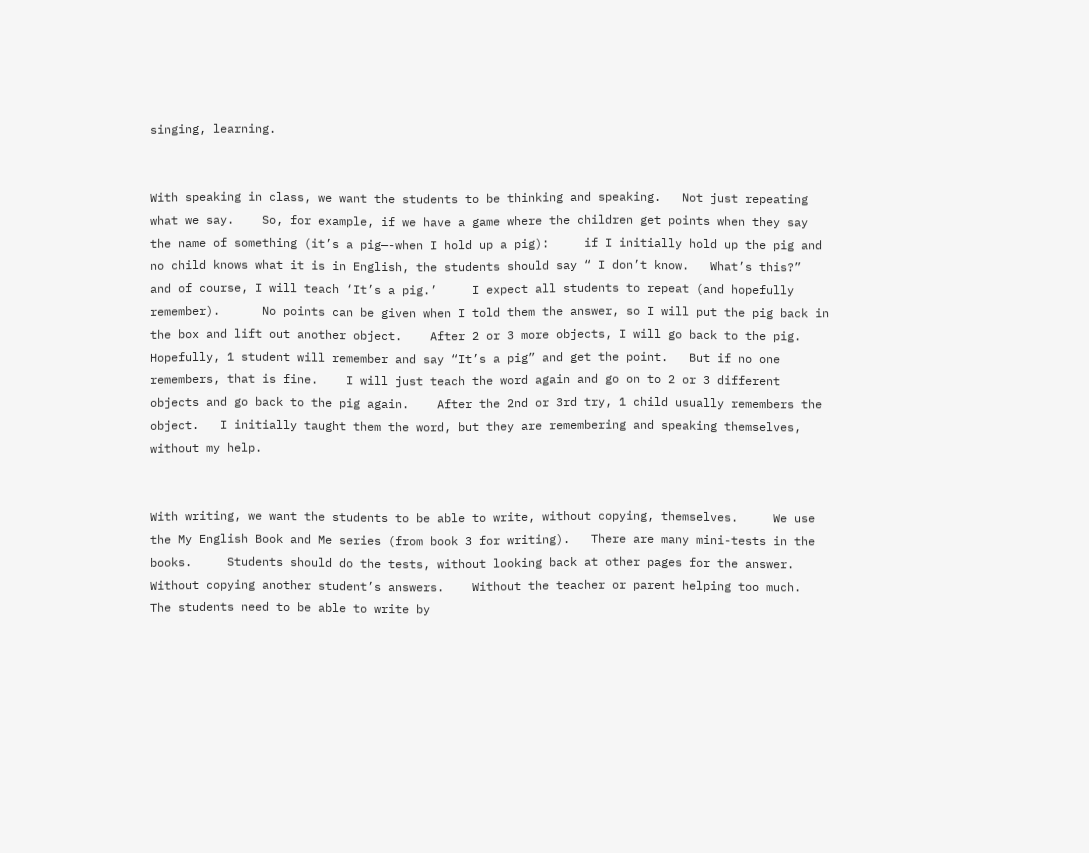singing, learning.


With speaking in class, we want the students to be thinking and speaking.   Not just repeating what we say.    So, for example, if we have a game where the children get points when they say the name of something (it’s a pig—-when I hold up a pig):     if I initially hold up the pig and no child knows what it is in English, the students should say “ I don’t know.   What’s this?”  and of course, I will teach ‘It’s a pig.’     I expect all students to repeat (and hopefully remember).      No points can be given when I told them the answer, so I will put the pig back in the box and lift out another object.    After 2 or 3 more objects, I will go back to the pig.    Hopefully, 1 student will remember and say “It’s a pig” and get the point.   But if no one remembers, that is fine.    I will just teach the word again and go on to 2 or 3 different objects and go back to the pig again.    After the 2nd or 3rd try, 1 child usually remembers the object.   I initially taught them the word, but they are remembering and speaking themselves, without my help.


With writing, we want the students to be able to write, without copying, themselves.     We use the My English Book and Me series (from book 3 for writing).   There are many mini-tests in the books.     Students should do the tests, without looking back at other pages for the answer.   Without copying another student’s answers.    Without the teacher or parent helping too much.     The students need to be able to write by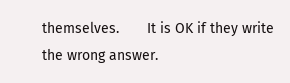themselves.       It is OK if they write the wrong answer.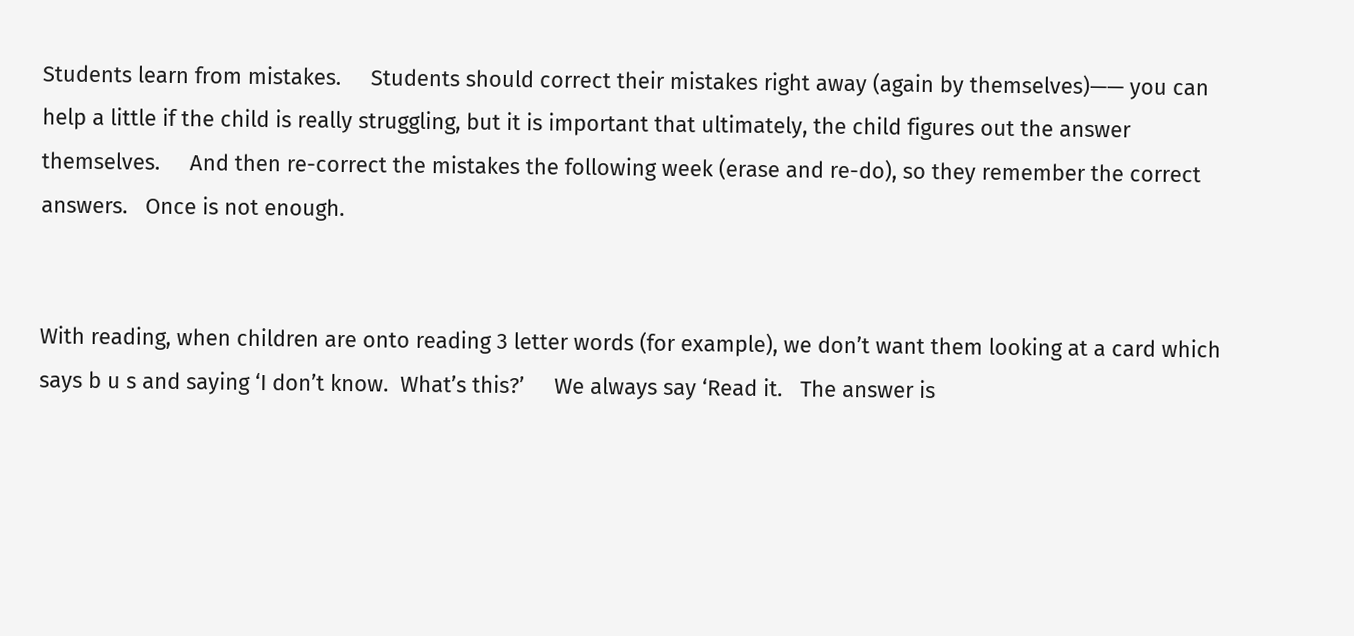Students learn from mistakes.     Students should correct their mistakes right away (again by themselves)—— you can help a little if the child is really struggling, but it is important that ultimately, the child figures out the answer themselves.     And then re-correct the mistakes the following week (erase and re-do), so they remember the correct answers.   Once is not enough.


With reading, when children are onto reading 3 letter words (for example), we don’t want them looking at a card which says b u s and saying ‘I don’t know.  What’s this?’     We always say ‘Read it.   The answer is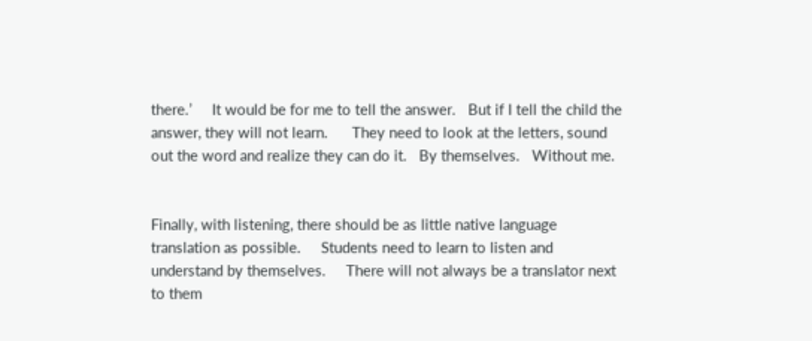there.’     It would be for me to tell the answer.   But if I tell the child the answer, they will not learn.      They need to look at the letters, sound out the word and realize they can do it.   By themselves.   Without me.


Finally, with listening, there should be as little native language translation as possible.     Students need to learn to listen and understand by themselves.     There will not always be a translator next to them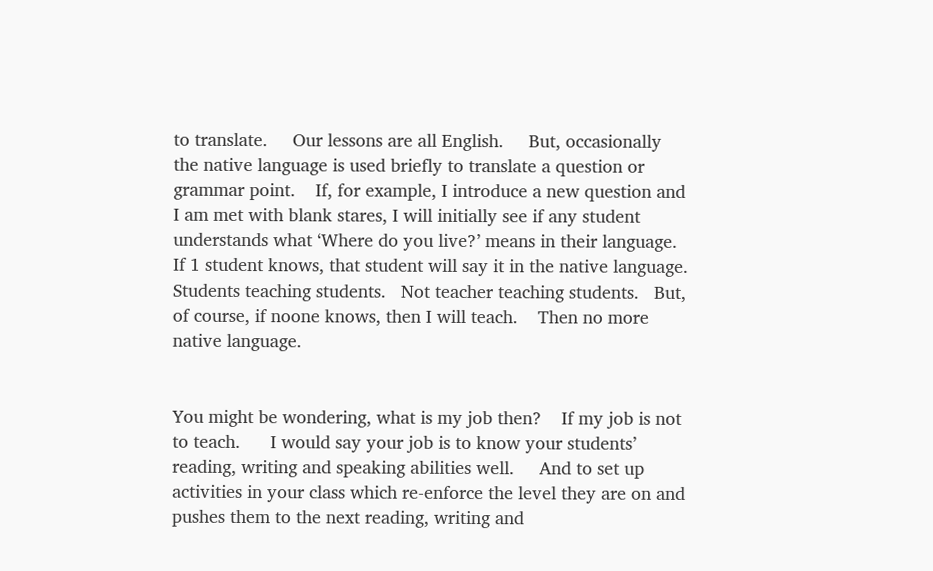to translate.     Our lessons are all English.     But, occasionally the native language is used briefly to translate a question or grammar point.    If, for example, I introduce a new question and I am met with blank stares, I will initially see if any student understands what ‘Where do you live?’ means in their language.   If 1 student knows, that student will say it in the native language.    Students teaching students.   Not teacher teaching students.   But, of course, if noone knows, then I will teach.    Then no more native language.


You might be wondering, what is my job then?    If my job is not to teach.      I would say your job is to know your students’ reading, writing and speaking abilities well.     And to set up activities in your class which re-enforce the level they are on and pushes them to the next reading, writing and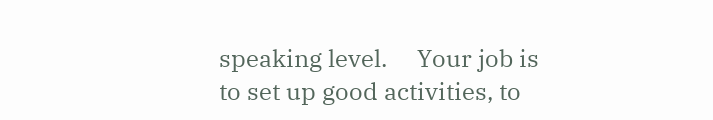speaking level.     Your job is to set up good activities, to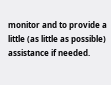monitor and to provide a little (as little as possible) assistance if needed.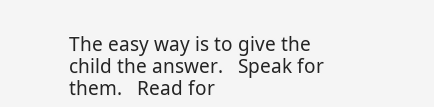The easy way is to give the child the answer.   Speak for them.   Read for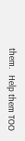them.   Help them TOO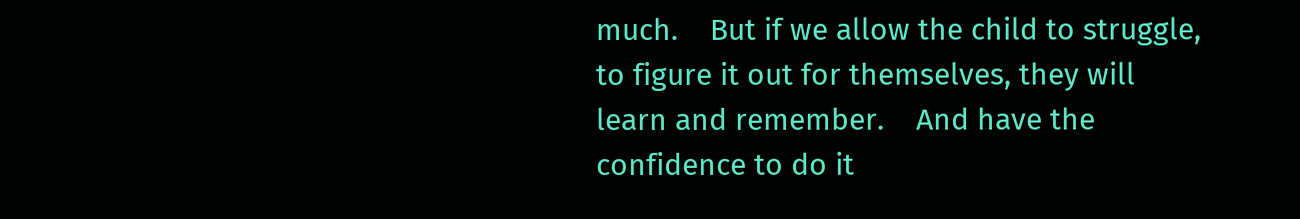much.    But if we allow the child to struggle, to figure it out for themselves, they will learn and remember.    And have the confidence to do it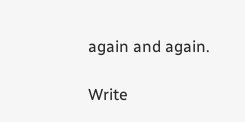again and again.

Write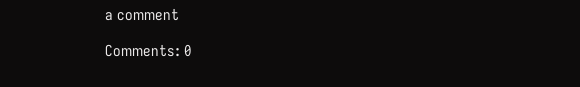a comment

Comments: 0